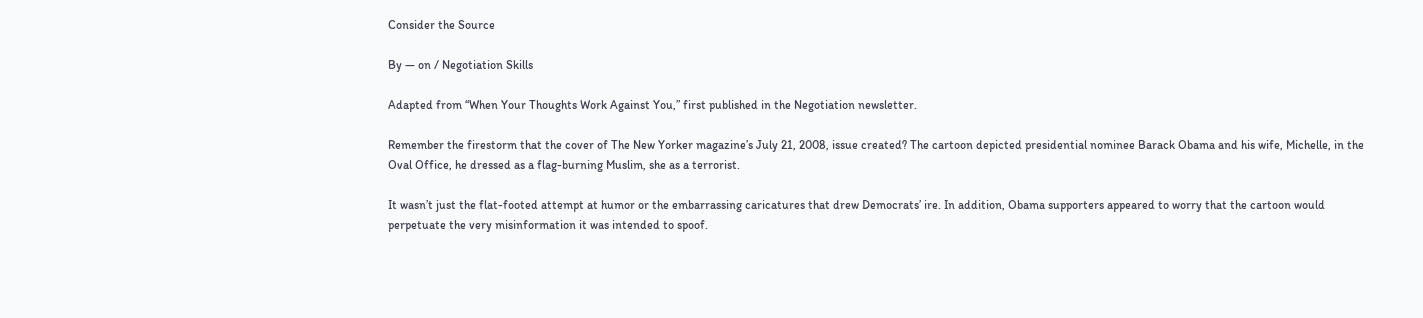Consider the Source

By — on / Negotiation Skills

Adapted from “When Your Thoughts Work Against You,” first published in the Negotiation newsletter.

Remember the firestorm that the cover of The New Yorker magazine’s July 21, 2008, issue created? The cartoon depicted presidential nominee Barack Obama and his wife, Michelle, in the Oval Office, he dressed as a flag-burning Muslim, she as a terrorist.

It wasn’t just the flat-footed attempt at humor or the embarrassing caricatures that drew Democrats’ ire. In addition, Obama supporters appeared to worry that the cartoon would perpetuate the very misinformation it was intended to spoof.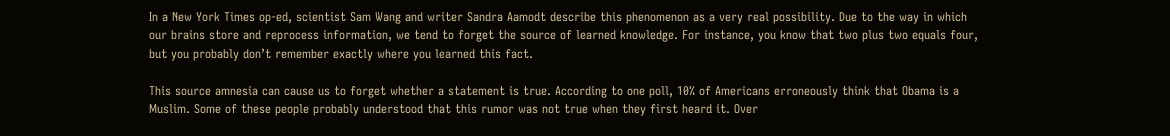In a New York Times op-ed, scientist Sam Wang and writer Sandra Aamodt describe this phenomenon as a very real possibility. Due to the way in which our brains store and reprocess information, we tend to forget the source of learned knowledge. For instance, you know that two plus two equals four, but you probably don’t remember exactly where you learned this fact.

This source amnesia can cause us to forget whether a statement is true. According to one poll, 10% of Americans erroneously think that Obama is a Muslim. Some of these people probably understood that this rumor was not true when they first heard it. Over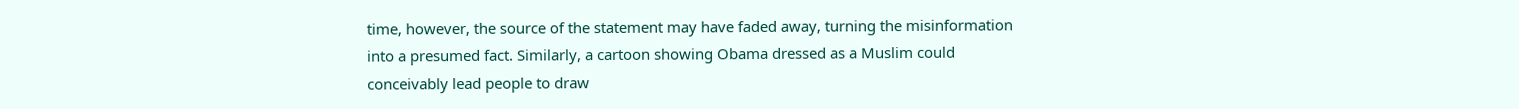time, however, the source of the statement may have faded away, turning the misinformation into a presumed fact. Similarly, a cartoon showing Obama dressed as a Muslim could conceivably lead people to draw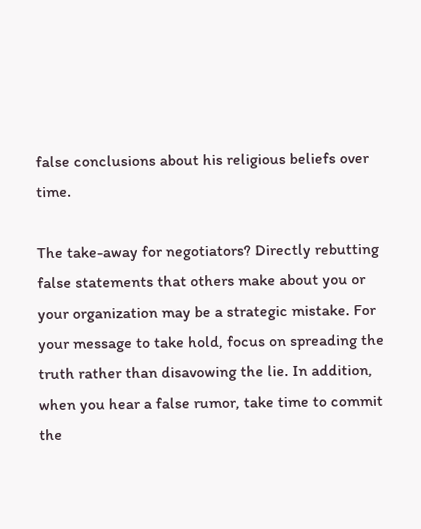false conclusions about his religious beliefs over time.

The take-away for negotiators? Directly rebutting false statements that others make about you or your organization may be a strategic mistake. For your message to take hold, focus on spreading the truth rather than disavowing the lie. In addition, when you hear a false rumor, take time to commit the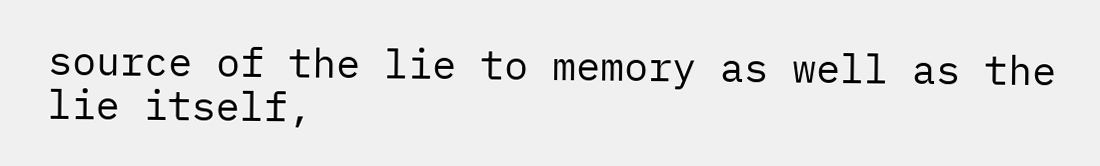source of the lie to memory as well as the lie itself,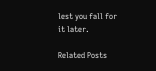lest you fall for it later.

Related Posts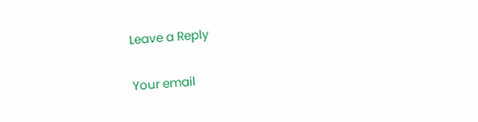Leave a Reply

Your email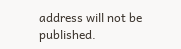address will not be published.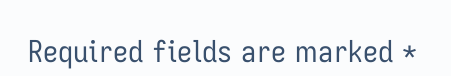Required fields are marked *